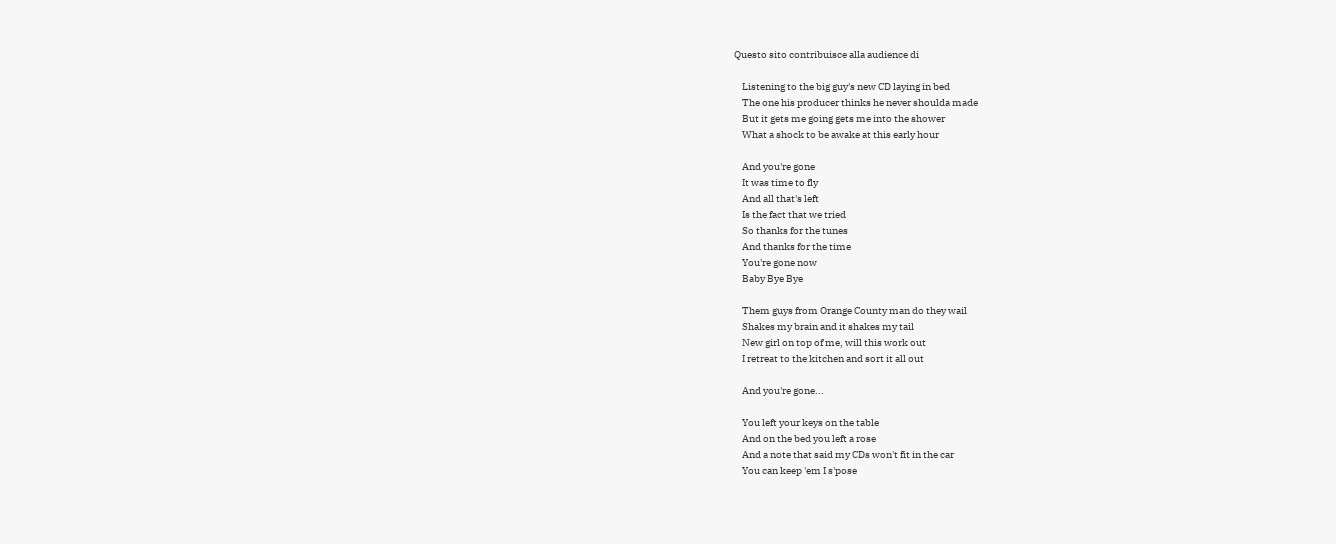Questo sito contribuisce alla audience di

    Listening to the big guy's new CD laying in bed
    The one his producer thinks he never shoulda made
    But it gets me going gets me into the shower
    What a shock to be awake at this early hour

    And you're gone
    It was time to fly
    And all that's left
    Is the fact that we tried
    So thanks for the tunes
    And thanks for the time
    You're gone now
    Baby Bye Bye

    Them guys from Orange County man do they wail
    Shakes my brain and it shakes my tail
    New girl on top of me, will this work out
    I retreat to the kitchen and sort it all out

    And you're gone...

    You left your keys on the table
    And on the bed you left a rose
    And a note that said my CDs won't fit in the car
    You can keep 'em I s'pose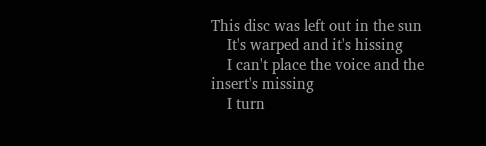This disc was left out in the sun
    It's warped and it's hissing
    I can't place the voice and the insert's missing
    I turn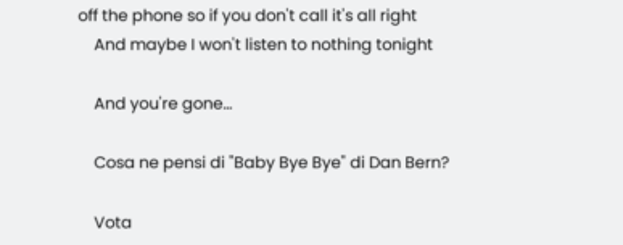off the phone so if you don't call it's all right
    And maybe I won't listen to nothing tonight

    And you're gone...

    Cosa ne pensi di "Baby Bye Bye" di Dan Bern?

    Vota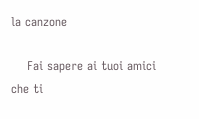la canzone

    Fai sapere ai tuoi amici che ti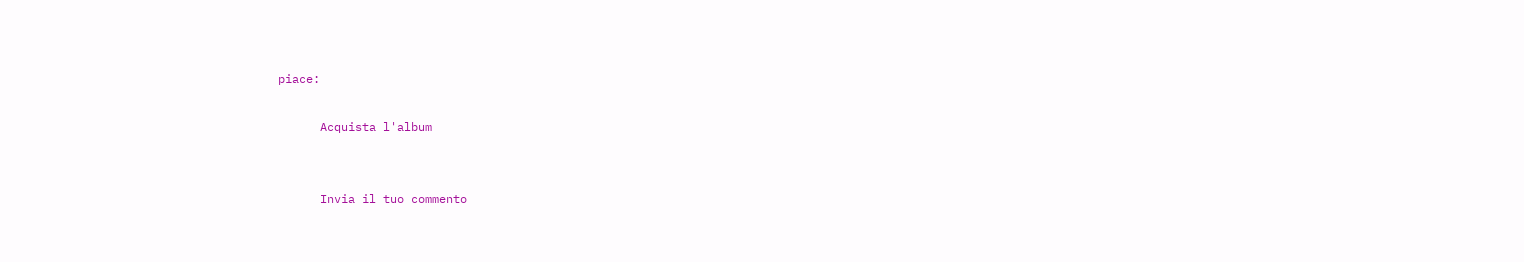piace:

      Acquista l'album


      Invia il tuo commento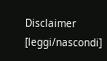Disclaimer [leggi/nascondi]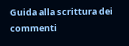Guida alla scrittura dei commenti